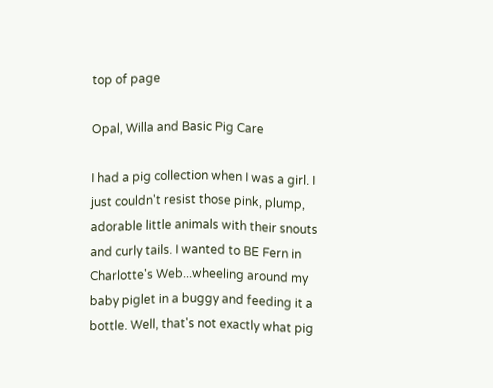top of page

Opal, Willa and Basic Pig Care

I had a pig collection when I was a girl. I just couldn't resist those pink, plump, adorable little animals with their snouts and curly tails. I wanted to BE Fern in Charlotte's Web...wheeling around my baby piglet in a buggy and feeding it a bottle. Well, that's not exactly what pig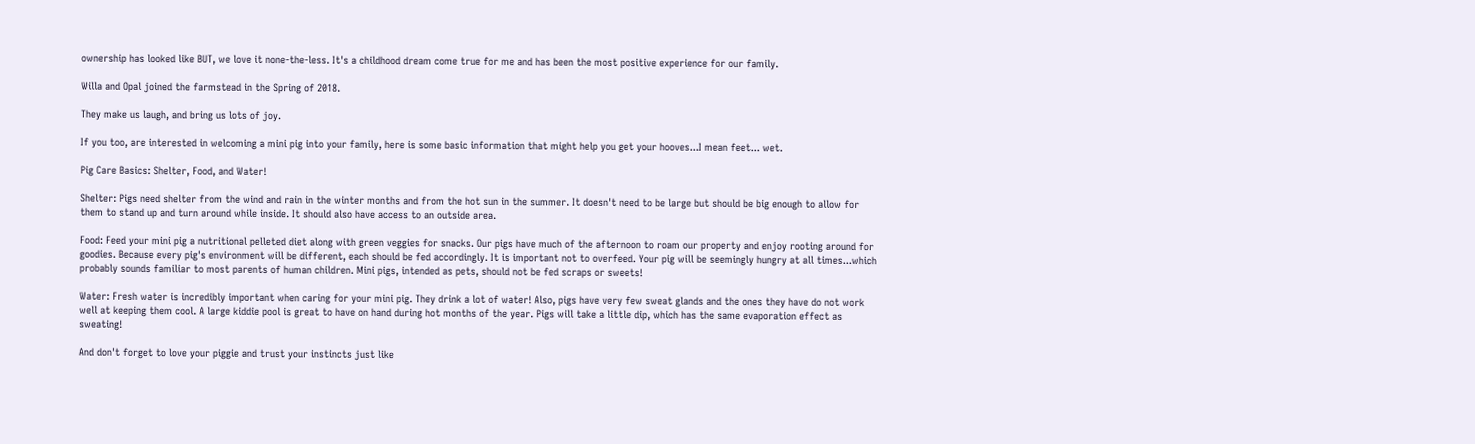ownership has looked like BUT, we love it none-the-less. It's a childhood dream come true for me and has been the most positive experience for our family.

Willa and Opal joined the farmstead in the Spring of 2018.

They make us laugh, and bring us lots of joy.

If you too, are interested in welcoming a mini pig into your family, here is some basic information that might help you get your hooves...I mean feet... wet.

Pig Care Basics: Shelter, Food, and Water!

Shelter: Pigs need shelter from the wind and rain in the winter months and from the hot sun in the summer. It doesn't need to be large but should be big enough to allow for them to stand up and turn around while inside. It should also have access to an outside area.

Food: Feed your mini pig a nutritional pelleted diet along with green veggies for snacks. Our pigs have much of the afternoon to roam our property and enjoy rooting around for goodies. Because every pig's environment will be different, each should be fed accordingly. It is important not to overfeed. Your pig will be seemingly hungry at all times...which probably sounds familiar to most parents of human children. Mini pigs, intended as pets, should not be fed scraps or sweets!

Water: Fresh water is incredibly important when caring for your mini pig. They drink a lot of water! Also, pigs have very few sweat glands and the ones they have do not work well at keeping them cool. A large kiddie pool is great to have on hand during hot months of the year. Pigs will take a little dip, which has the same evaporation effect as sweating!

And don't forget to love your piggie and trust your instincts just like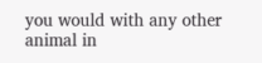you would with any other animal in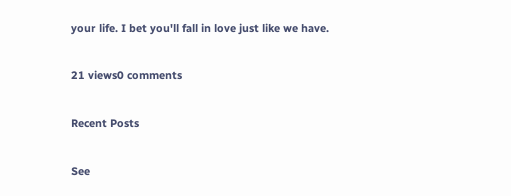your life. I bet you'll fall in love just like we have.

21 views0 comments

Recent Posts

See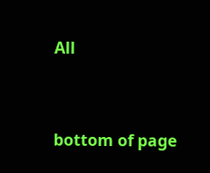All


bottom of page